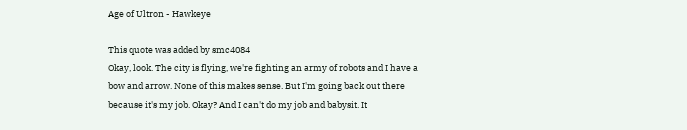Age of Ultron - Hawkeye

This quote was added by smc4084
Okay, look. The city is flying, we're fighting an army of robots and I have a bow and arrow. None of this makes sense. But I'm going back out there because it's my job. Okay? And I can't do my job and babysit. It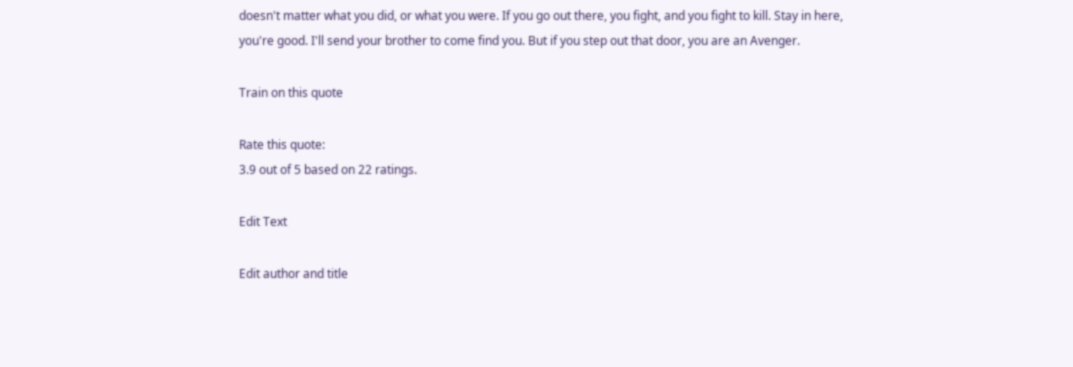doesn't matter what you did, or what you were. If you go out there, you fight, and you fight to kill. Stay in here, you're good. I'll send your brother to come find you. But if you step out that door, you are an Avenger.

Train on this quote

Rate this quote:
3.9 out of 5 based on 22 ratings.

Edit Text

Edit author and title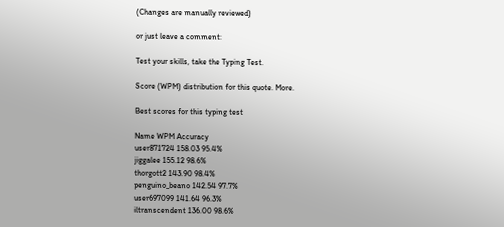(Changes are manually reviewed)

or just leave a comment:

Test your skills, take the Typing Test.

Score (WPM) distribution for this quote. More.

Best scores for this typing test

Name WPM Accuracy
user871724 158.03 95.4%
jiggalee 155.12 98.6%
thorgott2 143.90 98.4%
penguino_beano 142.54 97.7%
user697099 141.64 96.3%
iltranscendent 136.00 98.6%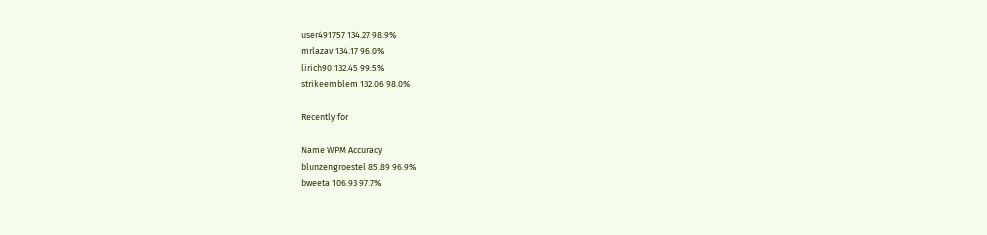user491757 134.27 98.9%
mrlazav 134.17 96.0%
lirich90 132.45 99.5%
strikeemblem 132.06 98.0%

Recently for

Name WPM Accuracy
blunzengroestel 85.89 96.9%
bweeta 106.93 97.7%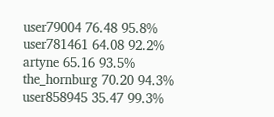user79004 76.48 95.8%
user781461 64.08 92.2%
artyne 65.16 93.5%
the_hornburg 70.20 94.3%
user858945 35.47 99.3%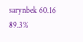sarynbek 60.16 89.3%